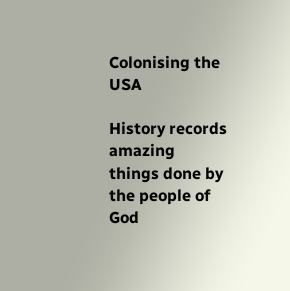Colonising the USA

History records amazing things done by the people of God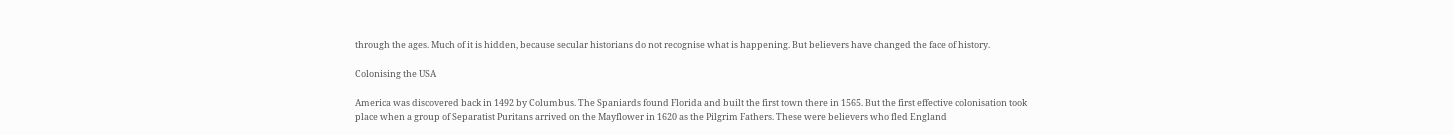through the ages. Much of it is hidden, because secular historians do not recognise what is happening. But believers have changed the face of history.

Colonising the USA

America was discovered back in 1492 by Columbus. The Spaniards found Florida and built the first town there in 1565. But the first effective colonisation took place when a group of Separatist Puritans arrived on the Mayflower in 1620 as the Pilgrim Fathers. These were believers who fled England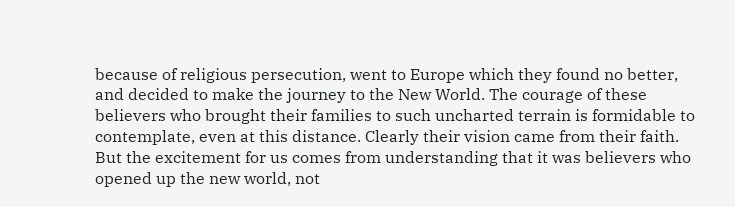because of religious persecution, went to Europe which they found no better, and decided to make the journey to the New World. The courage of these believers who brought their families to such uncharted terrain is formidable to contemplate, even at this distance. Clearly their vision came from their faith. But the excitement for us comes from understanding that it was believers who opened up the new world, not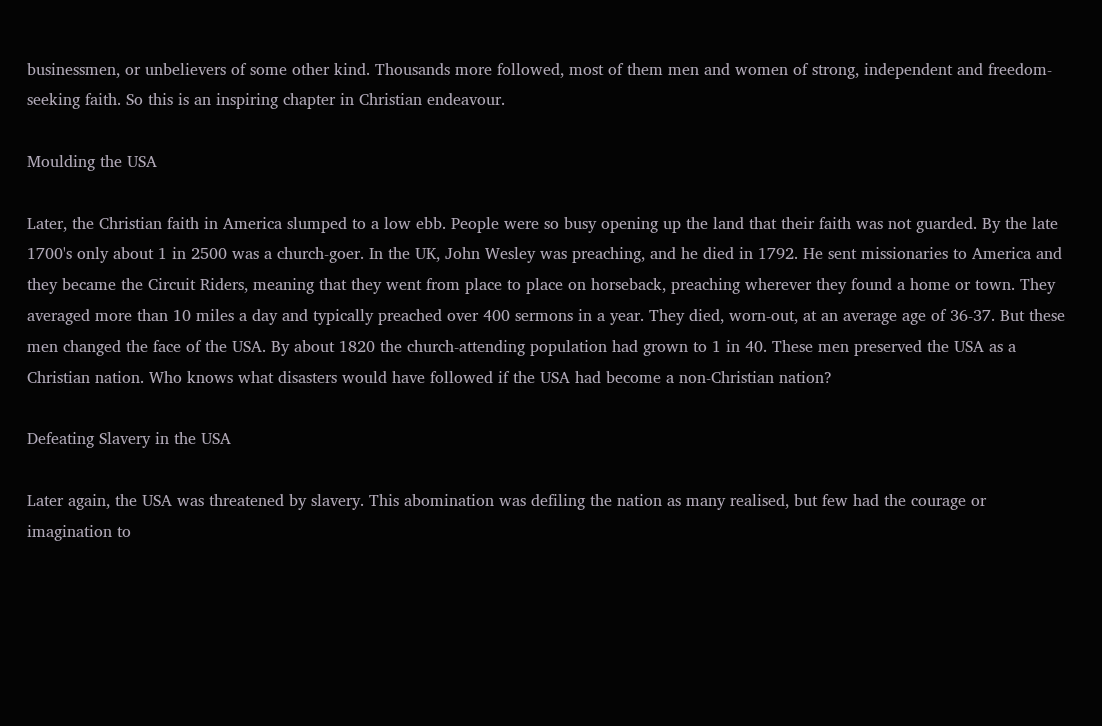businessmen, or unbelievers of some other kind. Thousands more followed, most of them men and women of strong, independent and freedom-seeking faith. So this is an inspiring chapter in Christian endeavour.

Moulding the USA

Later, the Christian faith in America slumped to a low ebb. People were so busy opening up the land that their faith was not guarded. By the late 1700's only about 1 in 2500 was a church-goer. In the UK, John Wesley was preaching, and he died in 1792. He sent missionaries to America and they became the Circuit Riders, meaning that they went from place to place on horseback, preaching wherever they found a home or town. They averaged more than 10 miles a day and typically preached over 400 sermons in a year. They died, worn-out, at an average age of 36-37. But these men changed the face of the USA. By about 1820 the church-attending population had grown to 1 in 40. These men preserved the USA as a Christian nation. Who knows what disasters would have followed if the USA had become a non-Christian nation?

Defeating Slavery in the USA

Later again, the USA was threatened by slavery. This abomination was defiling the nation as many realised, but few had the courage or imagination to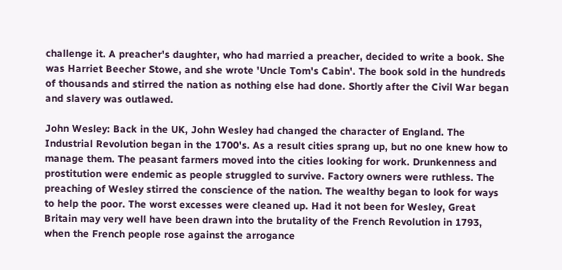challenge it. A preacher's daughter, who had married a preacher, decided to write a book. She was Harriet Beecher Stowe, and she wrote 'Uncle Tom's Cabin'. The book sold in the hundreds of thousands and stirred the nation as nothing else had done. Shortly after the Civil War began and slavery was outlawed.

John Wesley: Back in the UK, John Wesley had changed the character of England. The Industrial Revolution began in the 1700's. As a result cities sprang up, but no one knew how to manage them. The peasant farmers moved into the cities looking for work. Drunkenness and prostitution were endemic as people struggled to survive. Factory owners were ruthless. The preaching of Wesley stirred the conscience of the nation. The wealthy began to look for ways to help the poor. The worst excesses were cleaned up. Had it not been for Wesley, Great Britain may very well have been drawn into the brutality of the French Revolution in 1793, when the French people rose against the arrogance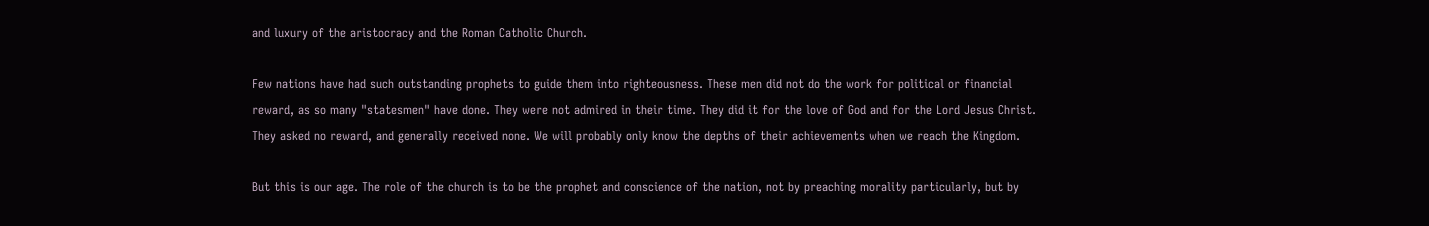and luxury of the aristocracy and the Roman Catholic Church.

Few nations have had such outstanding prophets to guide them into righteousness. These men did not do the work for political or financial reward, as so many "statesmen" have done. They were not admired in their time. They did it for the love of God and for the Lord Jesus Christ. They asked no reward, and generally received none. We will probably only know the depths of their achievements when we reach the Kingdom.

But this is our age. The role of the church is to be the prophet and conscience of the nation, not by preaching morality particularly, but by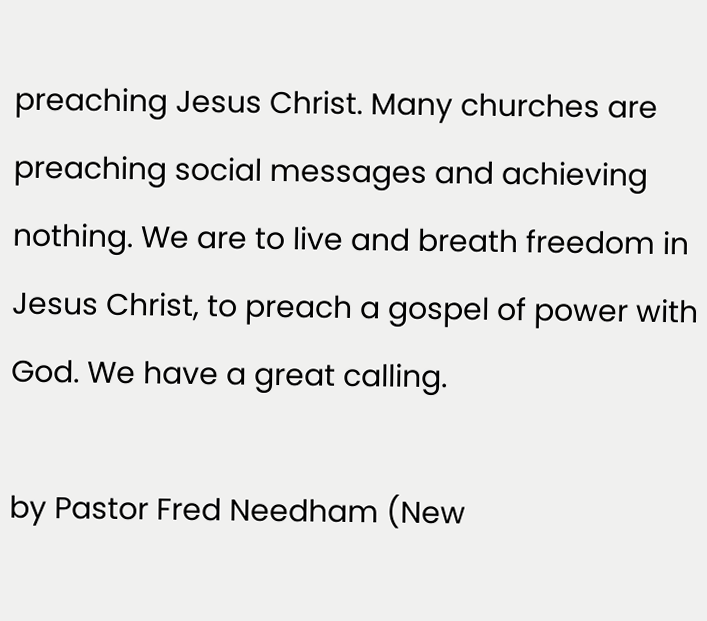preaching Jesus Christ. Many churches are preaching social messages and achieving nothing. We are to live and breath freedom in Jesus Christ, to preach a gospel of power with God. We have a great calling.

by Pastor Fred Needham (New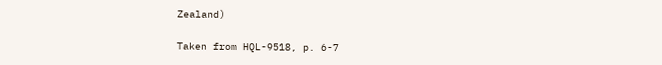Zealand)

Taken from HQL-9518, p. 6-7